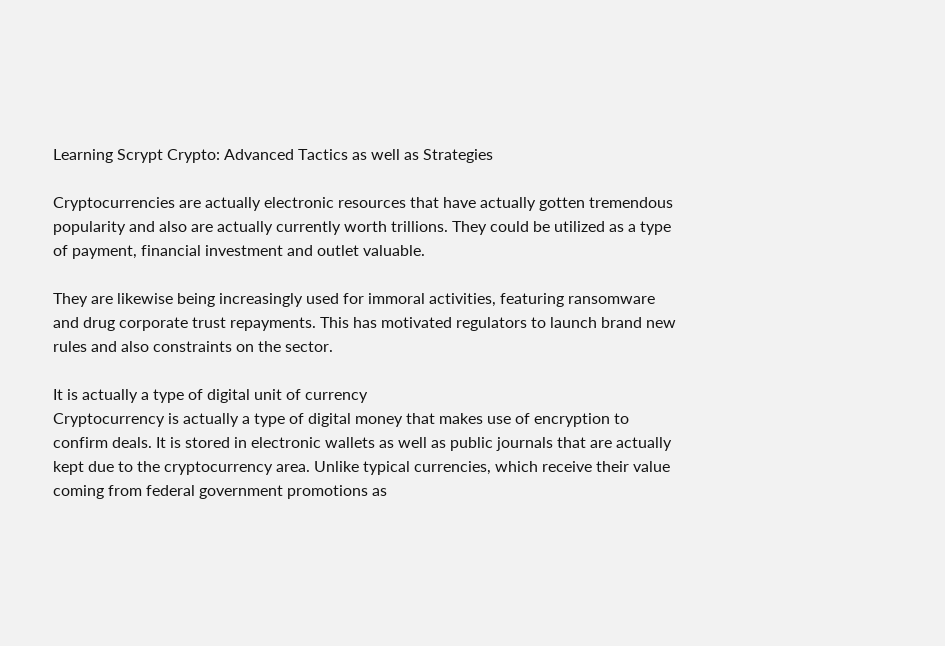Learning Scrypt Crypto: Advanced Tactics as well as Strategies

Cryptocurrencies are actually electronic resources that have actually gotten tremendous popularity and also are actually currently worth trillions. They could be utilized as a type of payment, financial investment and outlet valuable.

They are likewise being increasingly used for immoral activities, featuring ransomware and drug corporate trust repayments. This has motivated regulators to launch brand new rules and also constraints on the sector.

It is actually a type of digital unit of currency
Cryptocurrency is actually a type of digital money that makes use of encryption to confirm deals. It is stored in electronic wallets as well as public journals that are actually kept due to the cryptocurrency area. Unlike typical currencies, which receive their value coming from federal government promotions as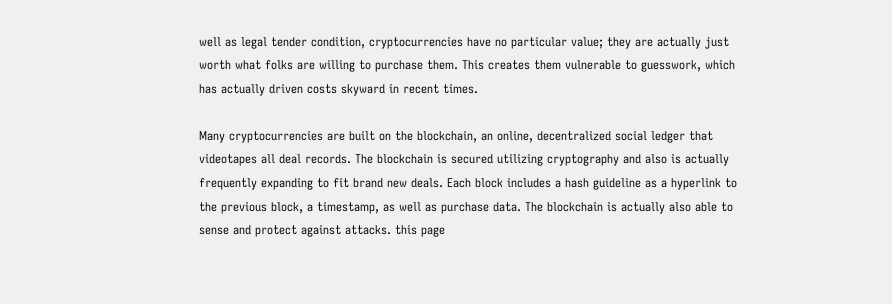well as legal tender condition, cryptocurrencies have no particular value; they are actually just worth what folks are willing to purchase them. This creates them vulnerable to guesswork, which has actually driven costs skyward in recent times.

Many cryptocurrencies are built on the blockchain, an online, decentralized social ledger that videotapes all deal records. The blockchain is secured utilizing cryptography and also is actually frequently expanding to fit brand new deals. Each block includes a hash guideline as a hyperlink to the previous block, a timestamp, as well as purchase data. The blockchain is actually also able to sense and protect against attacks. this page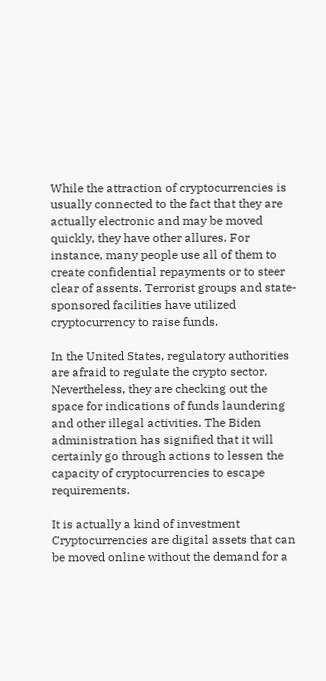While the attraction of cryptocurrencies is usually connected to the fact that they are actually electronic and may be moved quickly, they have other allures. For instance, many people use all of them to create confidential repayments or to steer clear of assents. Terrorist groups and state-sponsored facilities have utilized cryptocurrency to raise funds.

In the United States, regulatory authorities are afraid to regulate the crypto sector. Nevertheless, they are checking out the space for indications of funds laundering and other illegal activities. The Biden administration has signified that it will certainly go through actions to lessen the capacity of cryptocurrencies to escape requirements.

It is actually a kind of investment
Cryptocurrencies are digital assets that can be moved online without the demand for a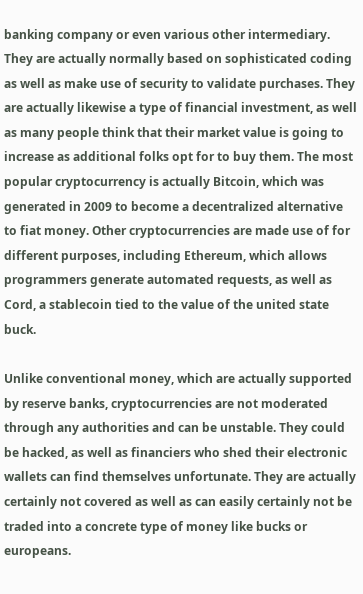banking company or even various other intermediary. They are actually normally based on sophisticated coding as well as make use of security to validate purchases. They are actually likewise a type of financial investment, as well as many people think that their market value is going to increase as additional folks opt for to buy them. The most popular cryptocurrency is actually Bitcoin, which was generated in 2009 to become a decentralized alternative to fiat money. Other cryptocurrencies are made use of for different purposes, including Ethereum, which allows programmers generate automated requests, as well as Cord, a stablecoin tied to the value of the united state buck.

Unlike conventional money, which are actually supported by reserve banks, cryptocurrencies are not moderated through any authorities and can be unstable. They could be hacked, as well as financiers who shed their electronic wallets can find themselves unfortunate. They are actually certainly not covered as well as can easily certainly not be traded into a concrete type of money like bucks or europeans.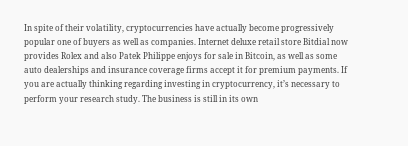In spite of their volatility, cryptocurrencies have actually become progressively popular one of buyers as well as companies. Internet deluxe retail store Bitdial now provides Rolex and also Patek Philippe enjoys for sale in Bitcoin, as well as some auto dealerships and insurance coverage firms accept it for premium payments. If you are actually thinking regarding investing in cryptocurrency, it’s necessary to perform your research study. The business is still in its own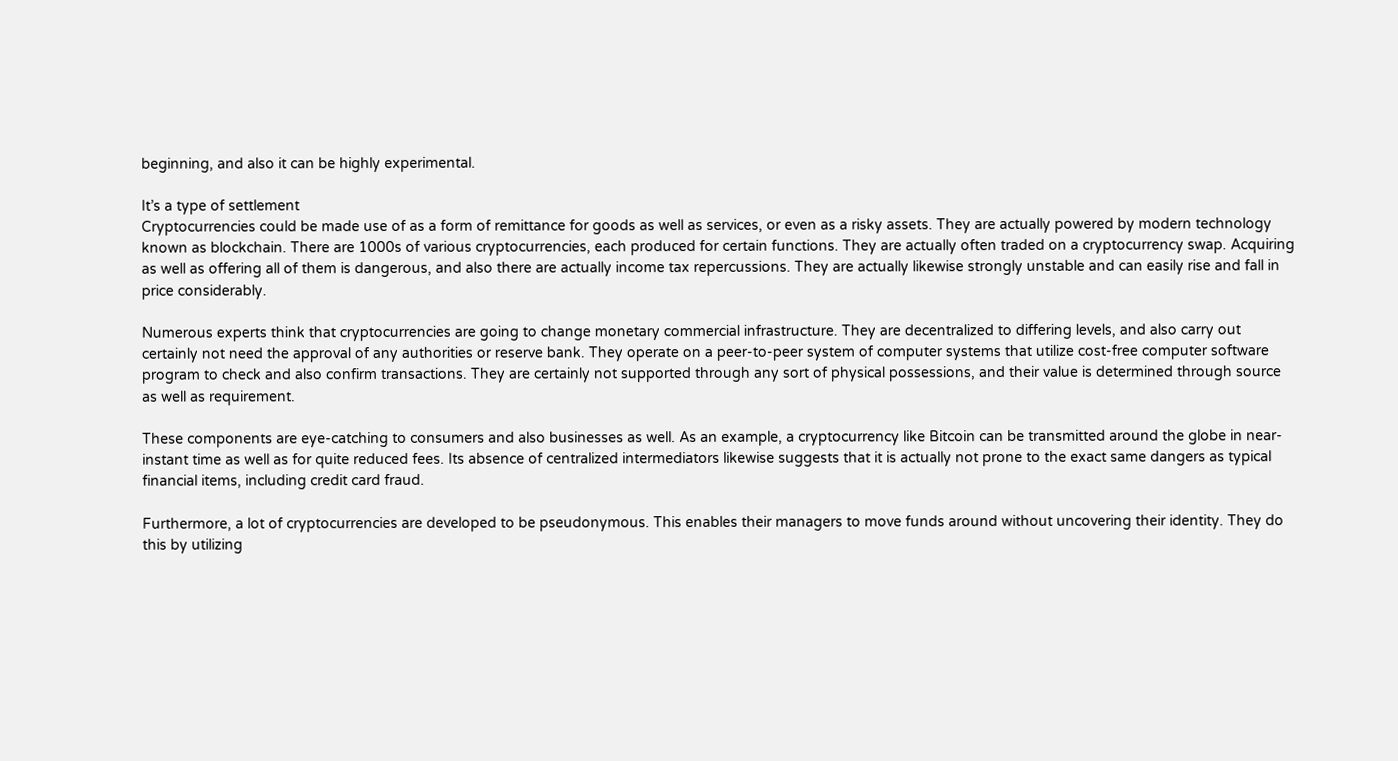beginning, and also it can be highly experimental.

It’s a type of settlement
Cryptocurrencies could be made use of as a form of remittance for goods as well as services, or even as a risky assets. They are actually powered by modern technology known as blockchain. There are 1000s of various cryptocurrencies, each produced for certain functions. They are actually often traded on a cryptocurrency swap. Acquiring as well as offering all of them is dangerous, and also there are actually income tax repercussions. They are actually likewise strongly unstable and can easily rise and fall in price considerably.

Numerous experts think that cryptocurrencies are going to change monetary commercial infrastructure. They are decentralized to differing levels, and also carry out certainly not need the approval of any authorities or reserve bank. They operate on a peer-to-peer system of computer systems that utilize cost-free computer software program to check and also confirm transactions. They are certainly not supported through any sort of physical possessions, and their value is determined through source as well as requirement.

These components are eye-catching to consumers and also businesses as well. As an example, a cryptocurrency like Bitcoin can be transmitted around the globe in near-instant time as well as for quite reduced fees. Its absence of centralized intermediators likewise suggests that it is actually not prone to the exact same dangers as typical financial items, including credit card fraud.

Furthermore, a lot of cryptocurrencies are developed to be pseudonymous. This enables their managers to move funds around without uncovering their identity. They do this by utilizing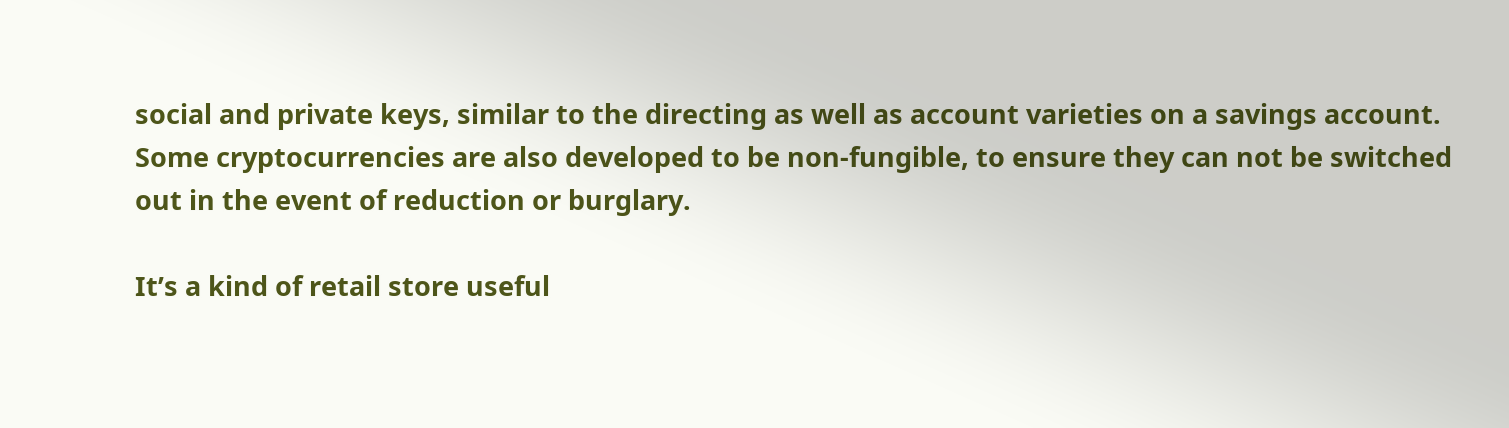social and private keys, similar to the directing as well as account varieties on a savings account. Some cryptocurrencies are also developed to be non-fungible, to ensure they can not be switched out in the event of reduction or burglary.

It’s a kind of retail store useful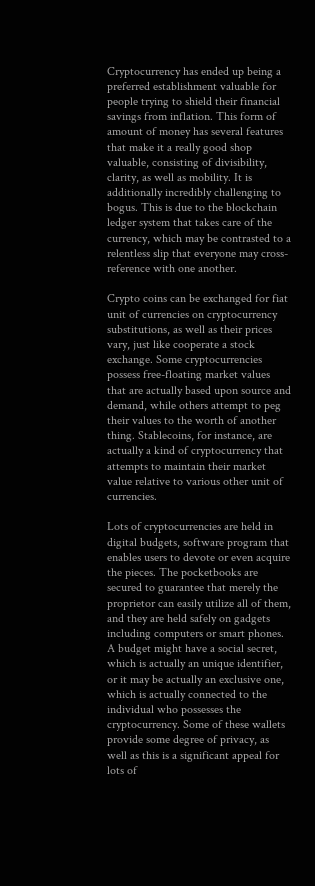Cryptocurrency has ended up being a preferred establishment valuable for people trying to shield their financial savings from inflation. This form of amount of money has several features that make it a really good shop valuable, consisting of divisibility, clarity, as well as mobility. It is additionally incredibly challenging to bogus. This is due to the blockchain ledger system that takes care of the currency, which may be contrasted to a relentless slip that everyone may cross-reference with one another.

Crypto coins can be exchanged for fiat unit of currencies on cryptocurrency substitutions, as well as their prices vary, just like cooperate a stock exchange. Some cryptocurrencies possess free-floating market values that are actually based upon source and demand, while others attempt to peg their values to the worth of another thing. Stablecoins, for instance, are actually a kind of cryptocurrency that attempts to maintain their market value relative to various other unit of currencies.

Lots of cryptocurrencies are held in digital budgets, software program that enables users to devote or even acquire the pieces. The pocketbooks are secured to guarantee that merely the proprietor can easily utilize all of them, and they are held safely on gadgets including computers or smart phones. A budget might have a social secret, which is actually an unique identifier, or it may be actually an exclusive one, which is actually connected to the individual who possesses the cryptocurrency. Some of these wallets provide some degree of privacy, as well as this is a significant appeal for lots of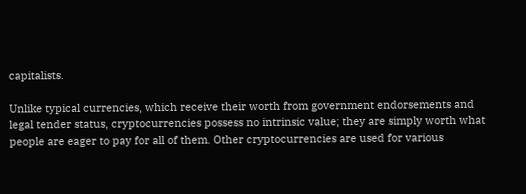capitalists.

Unlike typical currencies, which receive their worth from government endorsements and legal tender status, cryptocurrencies possess no intrinsic value; they are simply worth what people are eager to pay for all of them. Other cryptocurrencies are used for various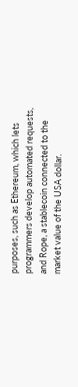purposes, such as Ethereum, which lets programmers develop automated requests, and Rope, a stablecoin connected to the market value of the USA dollar.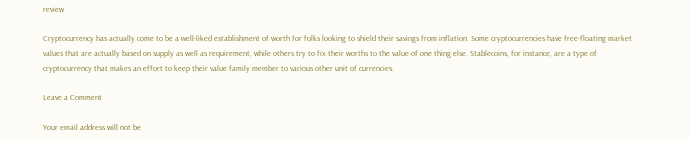review

Cryptocurrency has actually come to be a well-liked establishment of worth for folks looking to shield their savings from inflation. Some cryptocurrencies have free-floating market values that are actually based on supply as well as requirement, while others try to fix their worths to the value of one thing else. Stablecoins, for instance, are a type of cryptocurrency that makes an effort to keep their value family member to various other unit of currencies.

Leave a Comment

Your email address will not be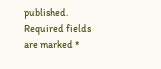published. Required fields are marked *